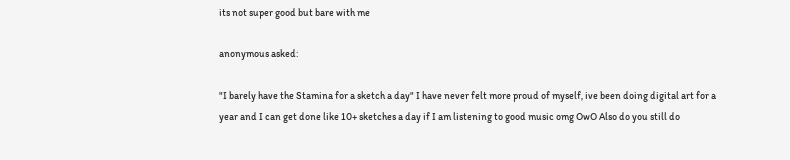its not super good but bare with me

anonymous asked:

"I barely have the Stamina for a sketch a day" I have never felt more proud of myself, ive been doing digital art for a year and I can get done like 10+ sketches a day if I am listening to good music omg OwO Also do you still do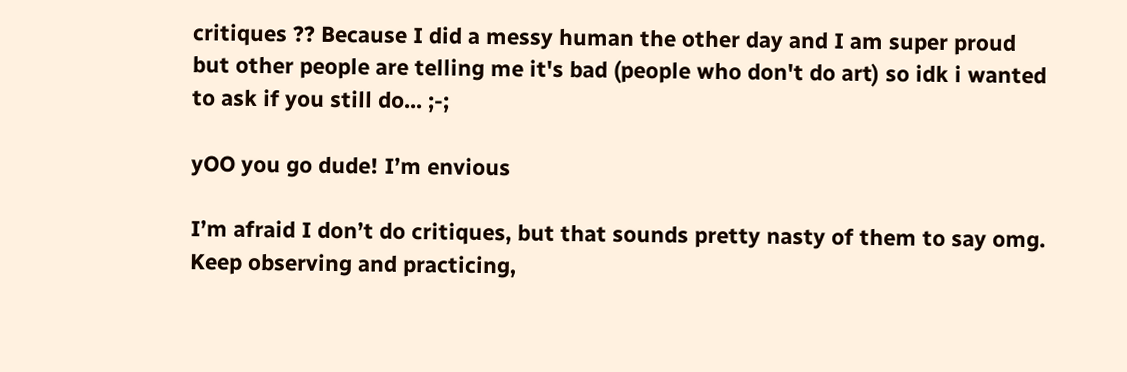critiques ?? Because I did a messy human the other day and I am super proud but other people are telling me it's bad (people who don't do art) so idk i wanted to ask if you still do... ;-;

yOO you go dude! I’m envious

I’m afraid I don’t do critiques, but that sounds pretty nasty of them to say omg. Keep observing and practicing,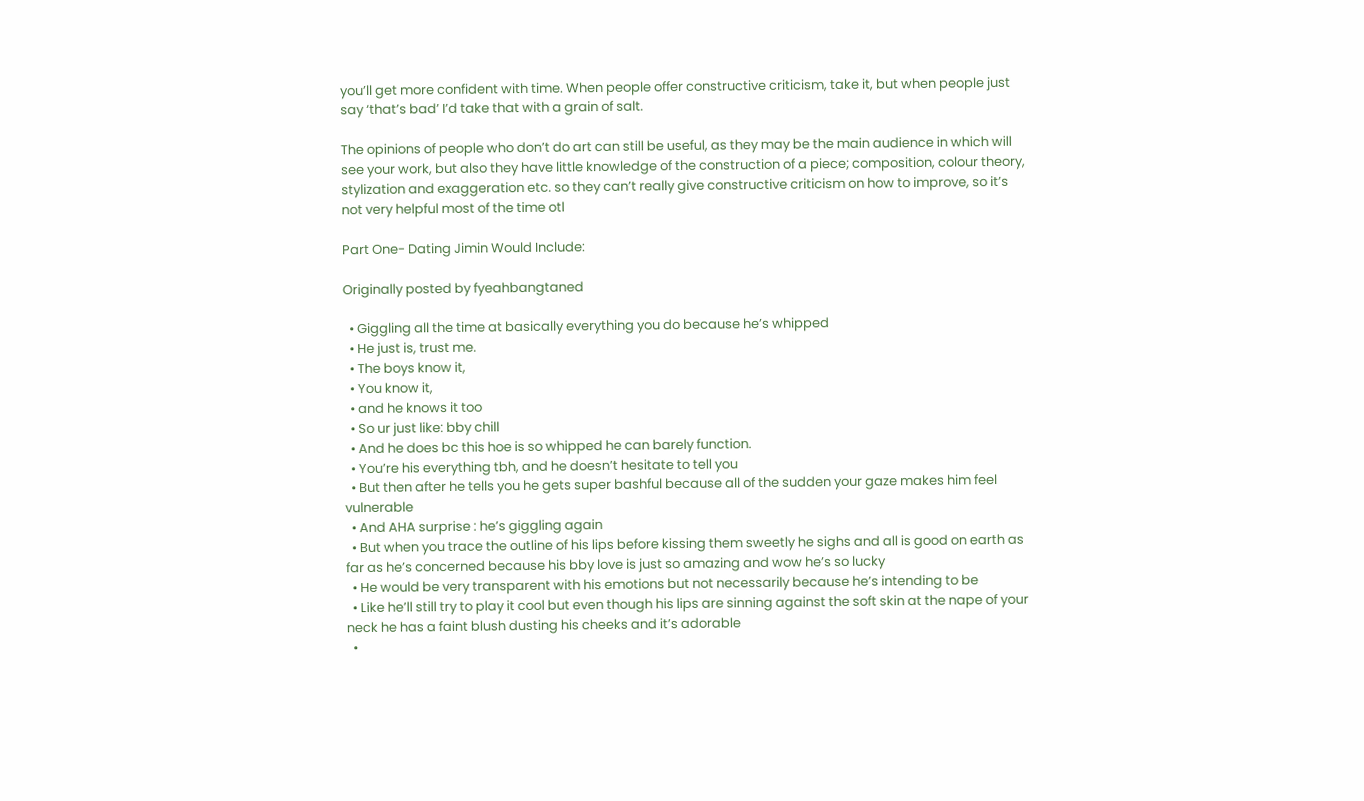you’ll get more confident with time. When people offer constructive criticism, take it, but when people just say ‘that’s bad’ I’d take that with a grain of salt.

The opinions of people who don’t do art can still be useful, as they may be the main audience in which will see your work, but also they have little knowledge of the construction of a piece; composition, colour theory, stylization and exaggeration etc. so they can’t really give constructive criticism on how to improve, so it’s not very helpful most of the time otl

Part One- Dating Jimin Would Include:

Originally posted by fyeahbangtaned

  • Giggling all the time at basically everything you do because he’s whipped
  • He just is, trust me.
  • The boys know it,
  • You know it,
  • and he knows it too
  • So ur just like: bby chill
  • And he does bc this hoe is so whipped he can barely function.
  • You’re his everything tbh, and he doesn’t hesitate to tell you
  • But then after he tells you he gets super bashful because all of the sudden your gaze makes him feel vulnerable
  • And AHA surprise : he’s giggling again
  • But when you trace the outline of his lips before kissing them sweetly he sighs and all is good on earth as far as he’s concerned because his bby love is just so amazing and wow he’s so lucky
  • He would be very transparent with his emotions but not necessarily because he’s intending to be
  • Like he’ll still try to play it cool but even though his lips are sinning against the soft skin at the nape of your neck he has a faint blush dusting his cheeks and it’s adorable
  •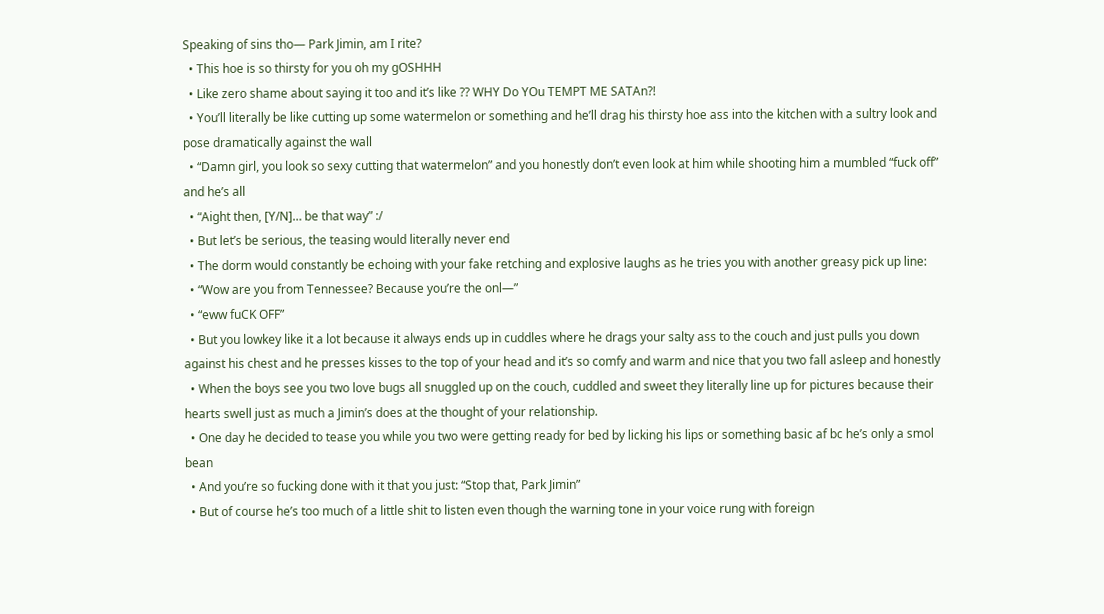Speaking of sins tho— Park Jimin, am I rite?
  • This hoe is so thirsty for you oh my gOSHHH
  • Like zero shame about saying it too and it’s like ?? WHY Do YOu TEMPT ME SATAn?!
  • You’ll literally be like cutting up some watermelon or something and he’ll drag his thirsty hoe ass into the kitchen with a sultry look and pose dramatically against the wall
  • “Damn girl, you look so sexy cutting that watermelon” and you honestly don’t even look at him while shooting him a mumbled “fuck off” and he’s all
  • “Aight then, [Y/N]… be that way” :/
  • But let’s be serious, the teasing would literally never end
  • The dorm would constantly be echoing with your fake retching and explosive laughs as he tries you with another greasy pick up line:
  • “Wow are you from Tennessee? Because you’re the onl—”
  • “eww fuCK OFF”
  • But you lowkey like it a lot because it always ends up in cuddles where he drags your salty ass to the couch and just pulls you down against his chest and he presses kisses to the top of your head and it’s so comfy and warm and nice that you two fall asleep and honestly
  • When the boys see you two love bugs all snuggled up on the couch, cuddled and sweet they literally line up for pictures because their hearts swell just as much a Jimin’s does at the thought of your relationship.
  • One day he decided to tease you while you two were getting ready for bed by licking his lips or something basic af bc he’s only a smol bean
  • And you’re so fucking done with it that you just: “Stop that, Park Jimin”
  • But of course he’s too much of a little shit to listen even though the warning tone in your voice rung with foreign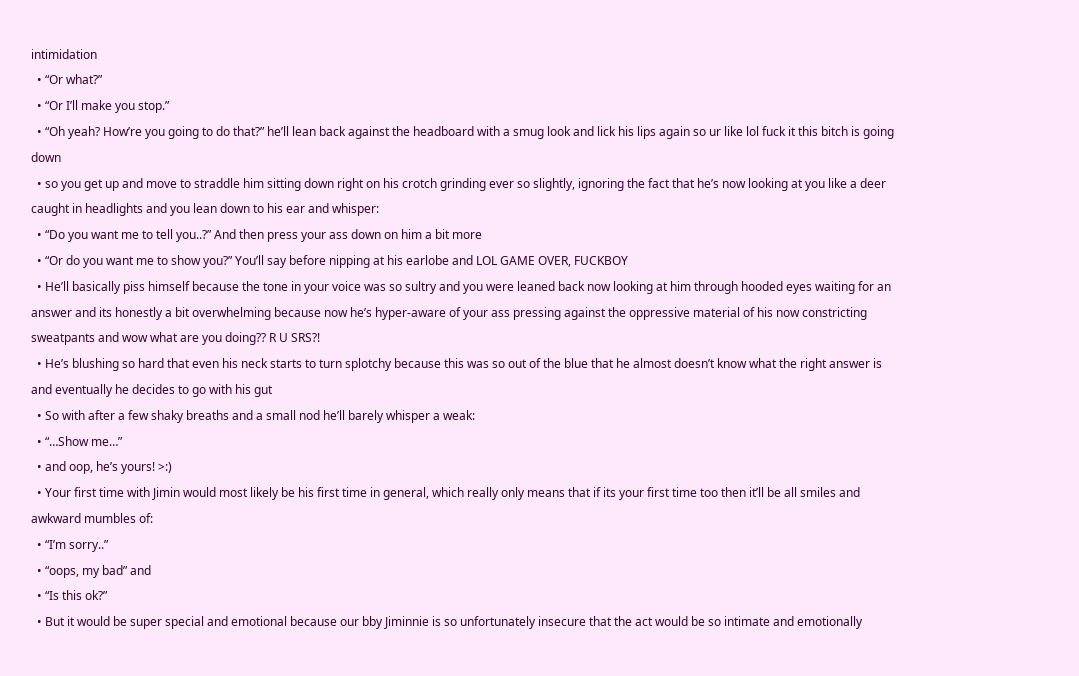intimidation
  • “Or what?”
  • “Or I’ll make you stop.”
  • “Oh yeah? How’re you going to do that?” he’ll lean back against the headboard with a smug look and lick his lips again so ur like lol fuck it this bitch is going down
  • so you get up and move to straddle him sitting down right on his crotch grinding ever so slightly, ignoring the fact that he’s now looking at you like a deer caught in headlights and you lean down to his ear and whisper:
  • “Do you want me to tell you..?” And then press your ass down on him a bit more
  • “Or do you want me to show you?” You’ll say before nipping at his earlobe and LOL GAME OVER, FUCKBOY
  • He’ll basically piss himself because the tone in your voice was so sultry and you were leaned back now looking at him through hooded eyes waiting for an answer and its honestly a bit overwhelming because now he’s hyper-aware of your ass pressing against the oppressive material of his now constricting sweatpants and wow what are you doing?? R U SRS?!
  • He’s blushing so hard that even his neck starts to turn splotchy because this was so out of the blue that he almost doesn’t know what the right answer is and eventually he decides to go with his gut
  • So with after a few shaky breaths and a small nod he’ll barely whisper a weak:
  • “…Show me…”
  • and oop, he’s yours! >:)
  • Your first time with Jimin would most likely be his first time in general, which really only means that if its your first time too then it’ll be all smiles and awkward mumbles of:
  • “I’m sorry..”
  • “oops, my bad” and
  • “Is this ok?”
  • But it would be super special and emotional because our bby Jiminnie is so unfortunately insecure that the act would be so intimate and emotionally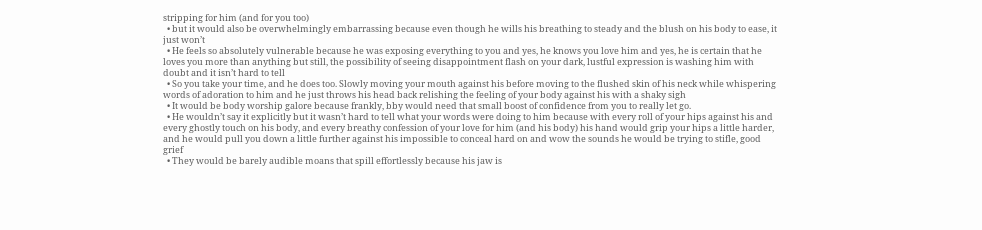stripping for him (and for you too)
  • but it would also be overwhelmingly embarrassing because even though he wills his breathing to steady and the blush on his body to ease, it just won’t
  • He feels so absolutely vulnerable because he was exposing everything to you and yes, he knows you love him and yes, he is certain that he loves you more than anything but still, the possibility of seeing disappointment flash on your dark, lustful expression is washing him with doubt and it isn’t hard to tell
  • So you take your time, and he does too. Slowly moving your mouth against his before moving to the flushed skin of his neck while whispering words of adoration to him and he just throws his head back relishing the feeling of your body against his with a shaky sigh
  • It would be body worship galore because frankly, bby would need that small boost of confidence from you to really let go.
  • He wouldn’t say it explicitly but it wasn’t hard to tell what your words were doing to him because with every roll of your hips against his and every ghostly touch on his body, and every breathy confession of your love for him (and his body) his hand would grip your hips a little harder, and he would pull you down a little further against his impossible to conceal hard on and wow the sounds he would be trying to stifle, good grief
  • They would be barely audible moans that spill effortlessly because his jaw is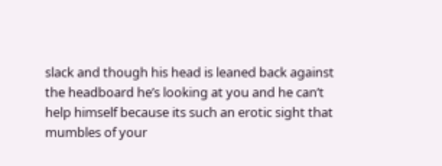slack and though his head is leaned back against the headboard he’s looking at you and he can’t help himself because its such an erotic sight that mumbles of your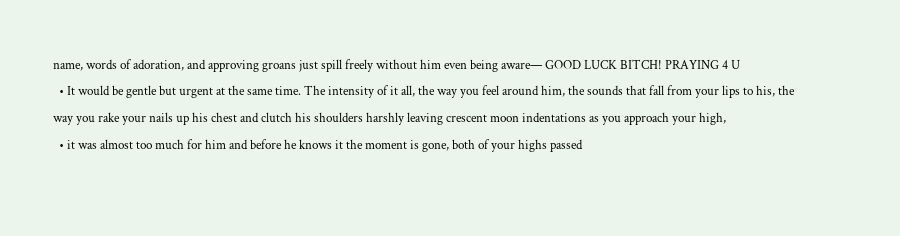name, words of adoration, and approving groans just spill freely without him even being aware— GOOD LUCK BITCH! PRAYING 4 U
  • It would be gentle but urgent at the same time. The intensity of it all, the way you feel around him, the sounds that fall from your lips to his, the way you rake your nails up his chest and clutch his shoulders harshly leaving crescent moon indentations as you approach your high,
  • it was almost too much for him and before he knows it the moment is gone, both of your highs passed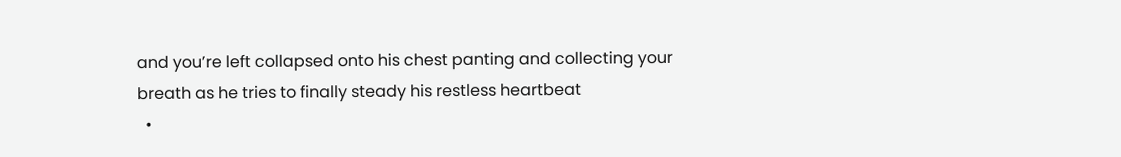and you’re left collapsed onto his chest panting and collecting your breath as he tries to finally steady his restless heartbeat
  •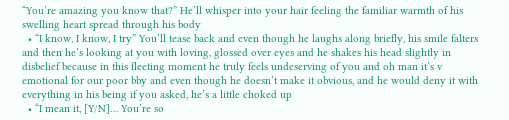“You’re amazing you know that?” He’ll whisper into your hair feeling the familiar warmth of his swelling heart spread through his body
  • “I know, I know, I try” You’ll tease back and even though he laughs along briefly, his smile falters and then he’s looking at you with loving, glossed over eyes and he shakes his head slightly in disbelief because in this fleeting moment he truly feels undeserving of you and oh man it’s v emotional for our poor bby and even though he doesn’t make it obvious, and he would deny it with everything in his being if you asked, he’s a little choked up
  • “I mean it, [Y/N]… You’re so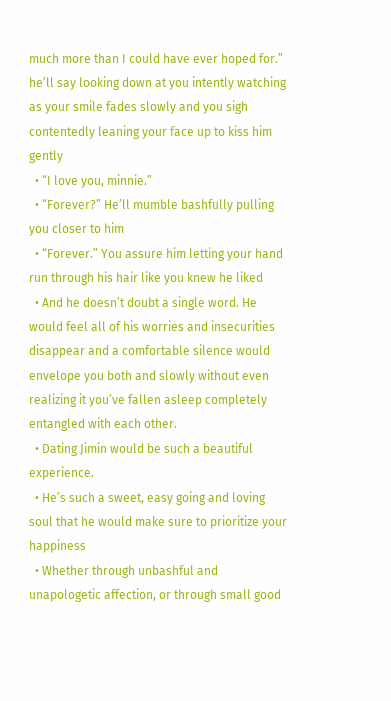much more than I could have ever hoped for.”  he’ll say looking down at you intently watching as your smile fades slowly and you sigh contentedly leaning your face up to kiss him gently
  • “I love you, minnie.”
  • “Forever?” He’ll mumble bashfully pulling you closer to him
  • “Forever.” You assure him letting your hand run through his hair like you knew he liked
  • And he doesn’t doubt a single word. He would feel all of his worries and insecurities disappear and a comfortable silence would envelope you both and slowly without even realizing it you’ve fallen asleep completely entangled with each other.
  • Dating Jimin would be such a beautiful experience.
  • He’s such a sweet, easy going and loving soul that he would make sure to prioritize your happiness
  • Whether through unbashful and unapologetic affection, or through small good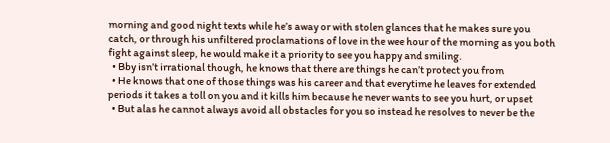morning and good night texts while he’s away or with stolen glances that he makes sure you catch, or through his unfiltered proclamations of love in the wee hour of the morning as you both fight against sleep, he would make it a priority to see you happy and smiling.
  • Bby isn’t irrational though, he knows that there are things he can’t protect you from
  • He knows that one of those things was his career and that everytime he leaves for extended periods it takes a toll on you and it kills him because he never wants to see you hurt, or upset
  • But alas he cannot always avoid all obstacles for you so instead he resolves to never be the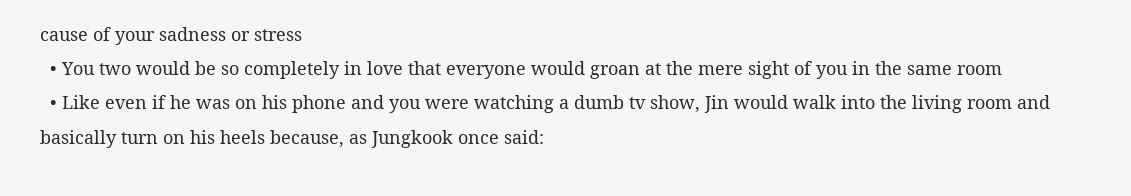cause of your sadness or stress
  • You two would be so completely in love that everyone would groan at the mere sight of you in the same room
  • Like even if he was on his phone and you were watching a dumb tv show, Jin would walk into the living room and basically turn on his heels because, as Jungkook once said: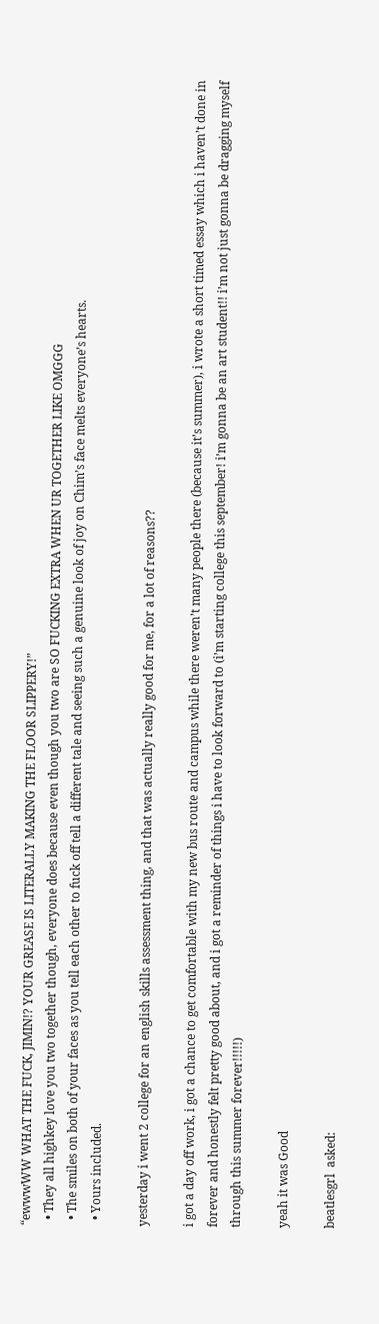“ewwwWW WHAT THE FUCK, JIMIN!? YOUR GREASE IS LITERALLY MAKING THE FLOOR SLIPPERY!”
  • They all highkey love you two together though, everyone does because even though you two are SO FUCKING EXTRA WHEN UR TOGETHER LIKE OMGGG
  • The smiles on both of your faces as you tell each other to fuck off tell a different tale and seeing such a genuine look of joy on Chim’s face melts everyone’s hearts.
  • Yours included.

yesterday i went 2 college for an english skills assessment thing, and that was actually really good for me, for a lot of reasons??

i got a day off work, i got a chance to get comfortable with my new bus route and campus while there weren’t many people there (because it’s summer), i wrote a short timed essay which i haven’t done in forever and honestly felt pretty good about, and i got a reminder of things i have to look forward to (i’m starting college this september! i’m gonna be an art student!! i’m not just gonna be dragging myself through this summer forever!!!!!)

yeah it was Good

beatlesgrl  asked: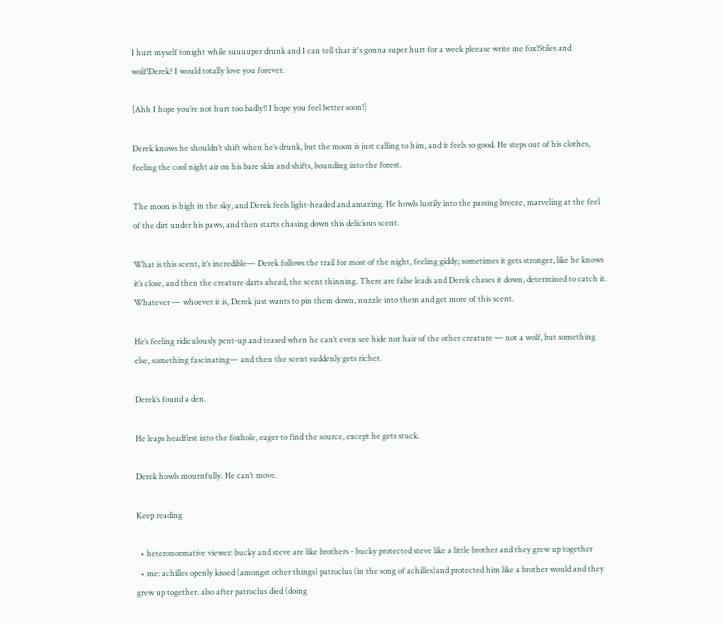I hurt myself tonight while suuuuper drunk and I can tell that it's gonna super hurt for a week pleease write me fox!Stiles and wolf!Derek? I would totally love you forever.

[Ahh I hope you’re not hurt too badly!! I hope you feel better soon!]

Derek knows he shouldn’t shift when he’s drunk, but the moon is just calling to him, and it feels so good. He steps out of his clothes, feeling the cool night air on his bare skin and shifts, bounding into the forest.

The moon is high in the sky, and Derek feels light-headed and amazing. He howls lustily into the passing breeze, marveling at the feel of the dirt under his paws, and then starts chasing down this delicious scent.

What is this scent, it’s incredible— Derek follows the trail for most of the night, feeling giddy; sometimes it gets stronger, like he knows it’s close, and then the creature darts ahead, the scent thinning. There are false leads and Derek chases it down, determined to catch it. Whatever — whoever it is, Derek just wants to pin them down, nuzzle into them and get more of this scent.

He’s feeling ridiculously pent-up and teased when he can’t even see hide nor hair of the other creature — not a wolf, but something else, something fascinating— and then the scent suddenly gets richer.

Derek’s found a den.

He leaps headfirst into the foxhole, eager to find the source, except he gets stuck.

Derek howls mournfully. He can’t move.

Keep reading

  • heteronormative viewer: bucky and steve are like brothers - bucky protected steve like a little brother and they grew up together
  • me: achilles openly kissed (amongst other things) patroclus (in the song of achilles)and protected him like a brother would and they grew up together. also after patroclus died (doing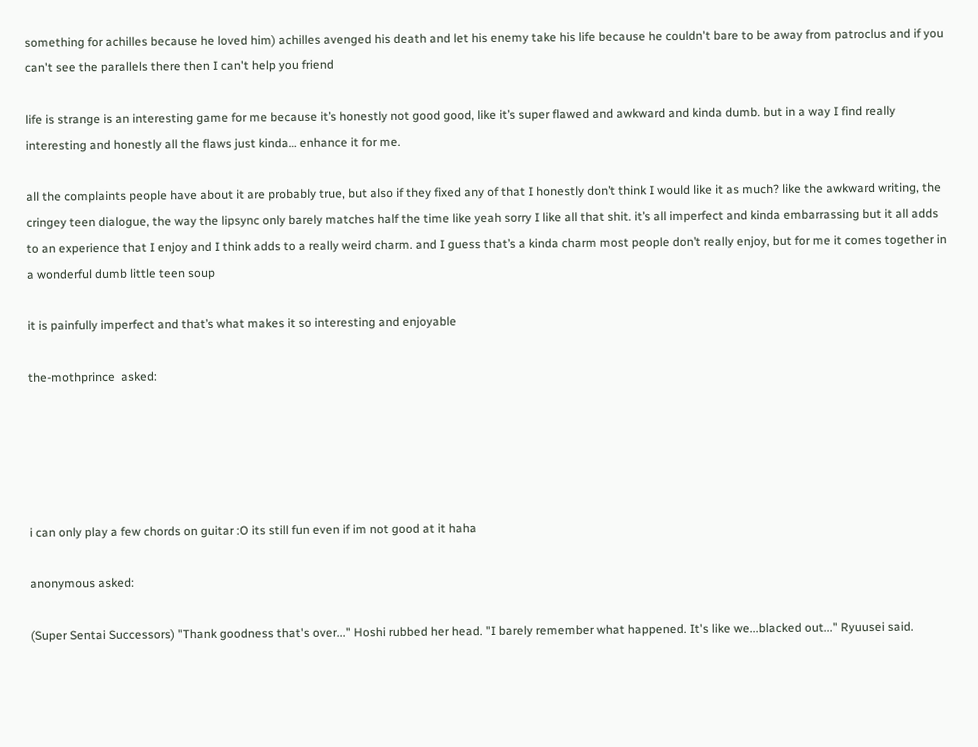something for achilles because he loved him) achilles avenged his death and let his enemy take his life because he couldn't bare to be away from patroclus and if you can't see the parallels there then I can't help you friend

life is strange is an interesting game for me because it’s honestly not good good, like it’s super flawed and awkward and kinda dumb. but in a way I find really interesting and honestly all the flaws just kinda… enhance it for me.

all the complaints people have about it are probably true, but also if they fixed any of that I honestly don’t think I would like it as much? like the awkward writing, the cringey teen dialogue, the way the lipsync only barely matches half the time like yeah sorry I like all that shit. it’s all imperfect and kinda embarrassing but it all adds to an experience that I enjoy and I think adds to a really weird charm. and I guess that’s a kinda charm most people don’t really enjoy, but for me it comes together in a wonderful dumb little teen soup

it is painfully imperfect and that’s what makes it so interesting and enjoyable

the-mothprince  asked:





i can only play a few chords on guitar :O its still fun even if im not good at it haha

anonymous asked:

(Super Sentai Successors) "Thank goodness that's over..." Hoshi rubbed her head. "I barely remember what happened. It's like we...blacked out..." Ryuusei said.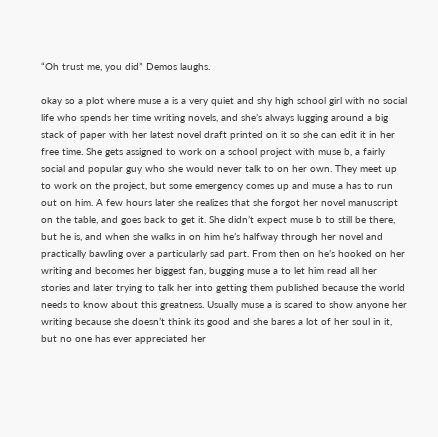“Oh trust me, you did” Demos laughs.

okay so a plot where muse a is a very quiet and shy high school girl with no social life who spends her time writing novels, and she’s always lugging around a big stack of paper with her latest novel draft printed on it so she can edit it in her free time. She gets assigned to work on a school project with muse b, a fairly social and popular guy who she would never talk to on her own. They meet up to work on the project, but some emergency comes up and muse a has to run out on him. A few hours later she realizes that she forgot her novel manuscript on the table, and goes back to get it. She didn’t expect muse b to still be there, but he is, and when she walks in on him he’s halfway through her novel and practically bawling over a particularly sad part. From then on he’s hooked on her writing and becomes her biggest fan, bugging muse a to let him read all her stories and later trying to talk her into getting them published because the world needs to know about this greatness. Usually muse a is scared to show anyone her writing because she doesn’t think its good and she bares a lot of her soul in it, but no one has ever appreciated her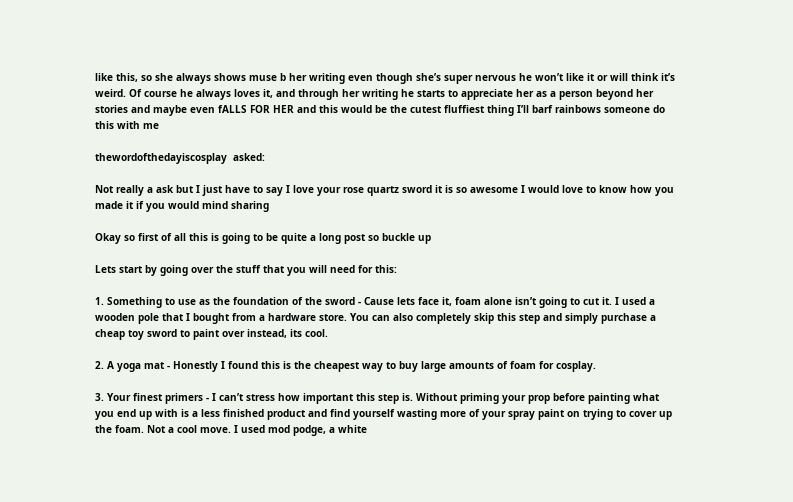like this, so she always shows muse b her writing even though she’s super nervous he won’t like it or will think it’s weird. Of course he always loves it, and through her writing he starts to appreciate her as a person beyond her stories and maybe even fALLS FOR HER and this would be the cutest fluffiest thing I’ll barf rainbows someone do this with me

thewordofthedayiscosplay  asked:

Not really a ask but I just have to say I love your rose quartz sword it is so awesome I would love to know how you made it if you would mind sharing

Okay so first of all this is going to be quite a long post so buckle up

Lets start by going over the stuff that you will need for this:

1. Something to use as the foundation of the sword - Cause lets face it, foam alone isn’t going to cut it. I used a wooden pole that I bought from a hardware store. You can also completely skip this step and simply purchase a cheap toy sword to paint over instead, its cool.

2. A yoga mat - Honestly I found this is the cheapest way to buy large amounts of foam for cosplay.

3. Your finest primers - I can’t stress how important this step is. Without priming your prop before painting what you end up with is a less finished product and find yourself wasting more of your spray paint on trying to cover up the foam. Not a cool move. I used mod podge, a white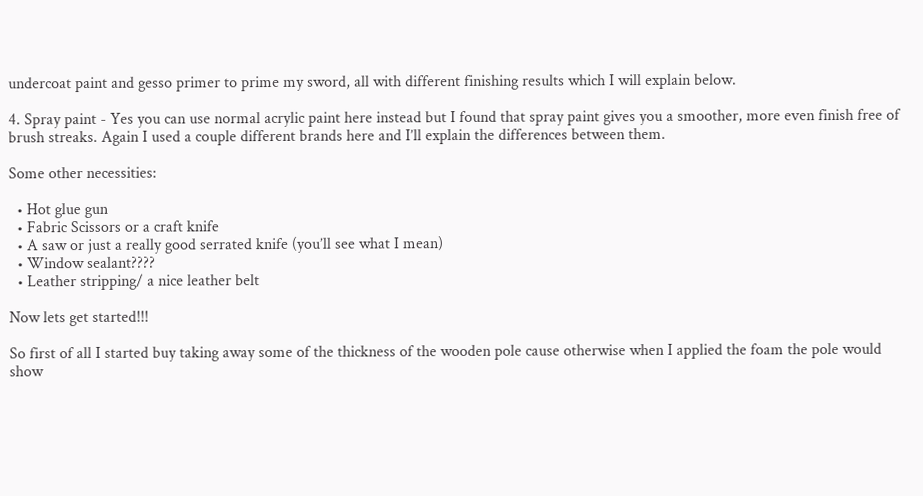undercoat paint and gesso primer to prime my sword, all with different finishing results which I will explain below.

4. Spray paint - Yes you can use normal acrylic paint here instead but I found that spray paint gives you a smoother, more even finish free of brush streaks. Again I used a couple different brands here and I’ll explain the differences between them.

Some other necessities:

  • Hot glue gun
  • Fabric Scissors or a craft knife
  • A saw or just a really good serrated knife (you’ll see what I mean)
  • Window sealant????
  • Leather stripping/ a nice leather belt

Now lets get started!!!

So first of all I started buy taking away some of the thickness of the wooden pole cause otherwise when I applied the foam the pole would show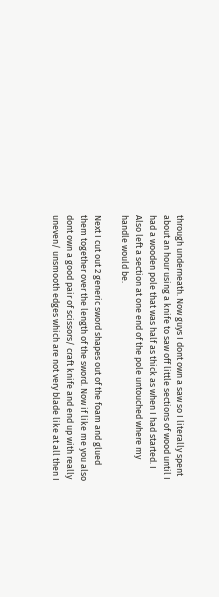through underneath. Now guys I dont own a saw so I literally spent about an hour using a knife to saw off little sections of wood until I had a wooden pole that was half as thick as when I had started. I Also left a section at one end of the pole untouched where my handle would be.

Next I cut out 2 generic sword shapes out of the foam and glued them together over the length of the sword. Now if like me you also dont own a good pair of scissors/ craft knife and end up with really uneven/ unsmooth edges which are not very blade like at all then I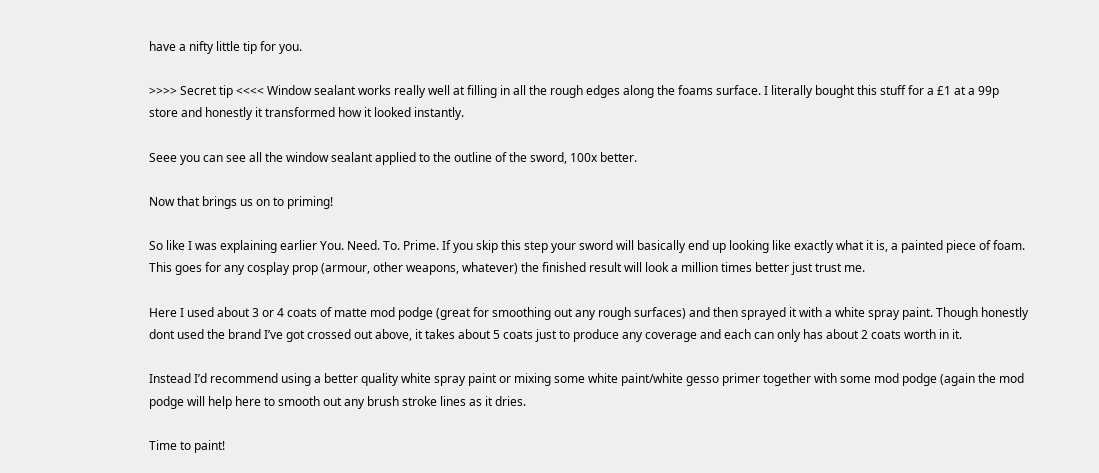have a nifty little tip for you.

>>>> Secret tip <<<< Window sealant works really well at filling in all the rough edges along the foams surface. I literally bought this stuff for a £1 at a 99p store and honestly it transformed how it looked instantly.

Seee you can see all the window sealant applied to the outline of the sword, 100x better.

Now that brings us on to priming!

So like I was explaining earlier You. Need. To. Prime. If you skip this step your sword will basically end up looking like exactly what it is, a painted piece of foam. This goes for any cosplay prop (armour, other weapons, whatever) the finished result will look a million times better just trust me.

Here I used about 3 or 4 coats of matte mod podge (great for smoothing out any rough surfaces) and then sprayed it with a white spray paint. Though honestly dont used the brand I’ve got crossed out above, it takes about 5 coats just to produce any coverage and each can only has about 2 coats worth in it.

Instead I’d recommend using a better quality white spray paint or mixing some white paint/white gesso primer together with some mod podge (again the mod podge will help here to smooth out any brush stroke lines as it dries.

Time to paint!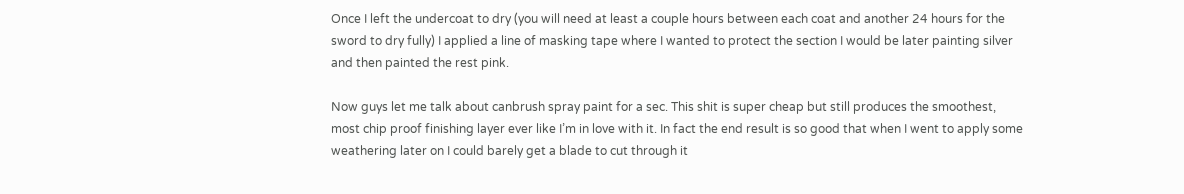Once I left the undercoat to dry (you will need at least a couple hours between each coat and another 24 hours for the sword to dry fully) I applied a line of masking tape where I wanted to protect the section I would be later painting silver and then painted the rest pink.

Now guys let me talk about canbrush spray paint for a sec. This shit is super cheap but still produces the smoothest, most chip proof finishing layer ever like I’m in love with it. In fact the end result is so good that when I went to apply some weathering later on I could barely get a blade to cut through it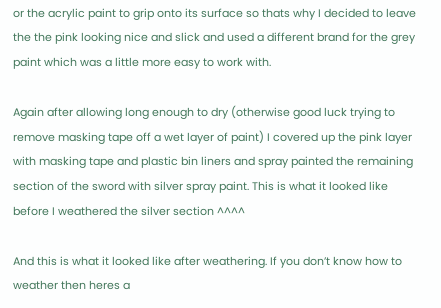or the acrylic paint to grip onto its surface so thats why I decided to leave the the pink looking nice and slick and used a different brand for the grey paint which was a little more easy to work with.

Again after allowing long enough to dry (otherwise good luck trying to remove masking tape off a wet layer of paint) I covered up the pink layer with masking tape and plastic bin liners and spray painted the remaining section of the sword with silver spray paint. This is what it looked like before I weathered the silver section ^^^^

And this is what it looked like after weathering. If you don’t know how to weather then heres a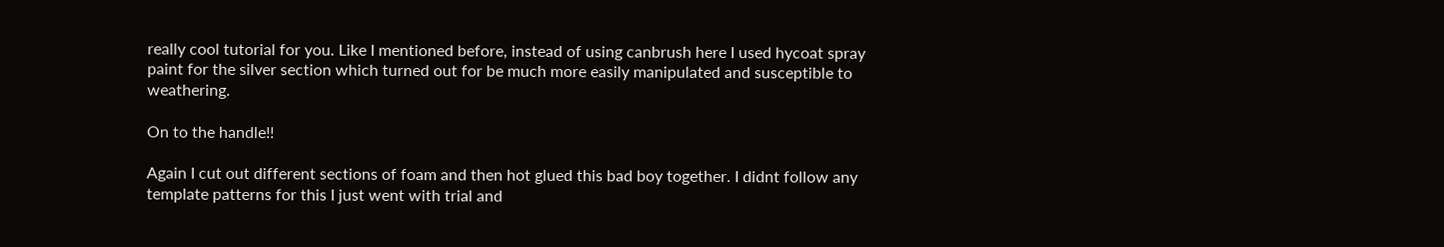really cool tutorial for you. Like I mentioned before, instead of using canbrush here I used hycoat spray paint for the silver section which turned out for be much more easily manipulated and susceptible to weathering.

On to the handle!!

Again I cut out different sections of foam and then hot glued this bad boy together. I didnt follow any template patterns for this I just went with trial and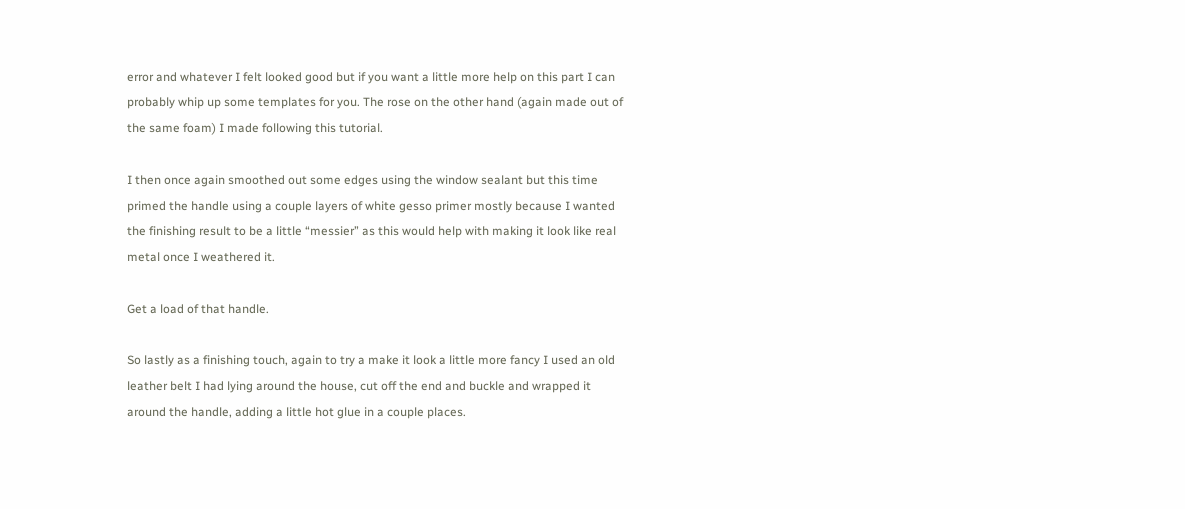error and whatever I felt looked good but if you want a little more help on this part I can probably whip up some templates for you. The rose on the other hand (again made out of the same foam) I made following this tutorial.

I then once again smoothed out some edges using the window sealant but this time primed the handle using a couple layers of white gesso primer mostly because I wanted the finishing result to be a little “messier” as this would help with making it look like real metal once I weathered it.

Get a load of that handle.

So lastly as a finishing touch, again to try a make it look a little more fancy I used an old leather belt I had lying around the house, cut off the end and buckle and wrapped it around the handle, adding a little hot glue in a couple places.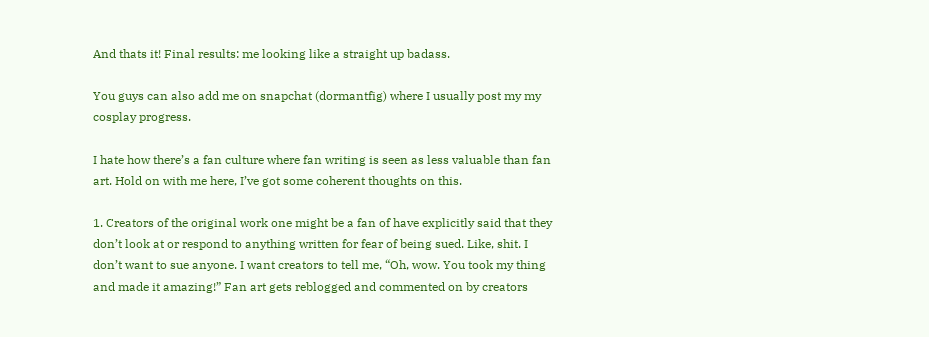And thats it! Final results: me looking like a straight up badass.

You guys can also add me on snapchat (dormantfig) where I usually post my my cosplay progress.

I hate how there’s a fan culture where fan writing is seen as less valuable than fan art. Hold on with me here, I’ve got some coherent thoughts on this.

1. Creators of the original work one might be a fan of have explicitly said that they don’t look at or respond to anything written for fear of being sued. Like, shit. I don’t want to sue anyone. I want creators to tell me, “Oh, wow. You took my thing and made it amazing!” Fan art gets reblogged and commented on by creators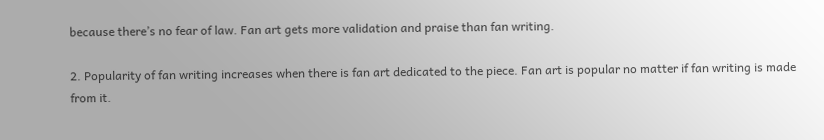because there’s no fear of law. Fan art gets more validation and praise than fan writing.

2. Popularity of fan writing increases when there is fan art dedicated to the piece. Fan art is popular no matter if fan writing is made from it.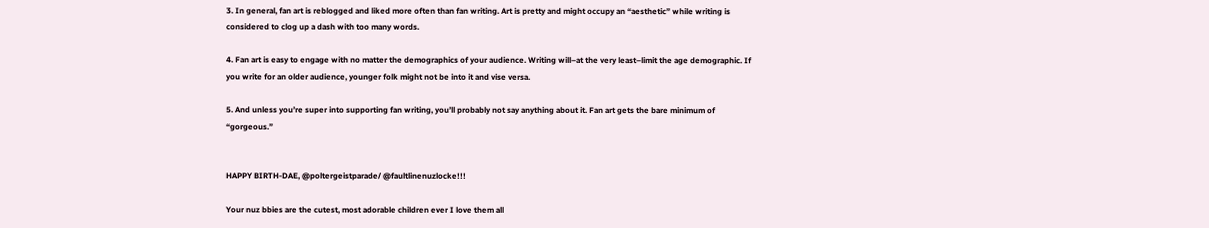3. In general, fan art is reblogged and liked more often than fan writing. Art is pretty and might occupy an “aesthetic” while writing is considered to clog up a dash with too many words.

4. Fan art is easy to engage with no matter the demographics of your audience. Writing will–at the very least–limit the age demographic. If you write for an older audience, younger folk might not be into it and vise versa.

5. And unless you’re super into supporting fan writing, you’ll probably not say anything about it. Fan art gets the bare minimum of “gorgeous.”


HAPPY BIRTH-DAE, @poltergeistparade/ @faultlinenuzlocke!!!

Your nuz bbies are the cutest, most adorable children ever I love them all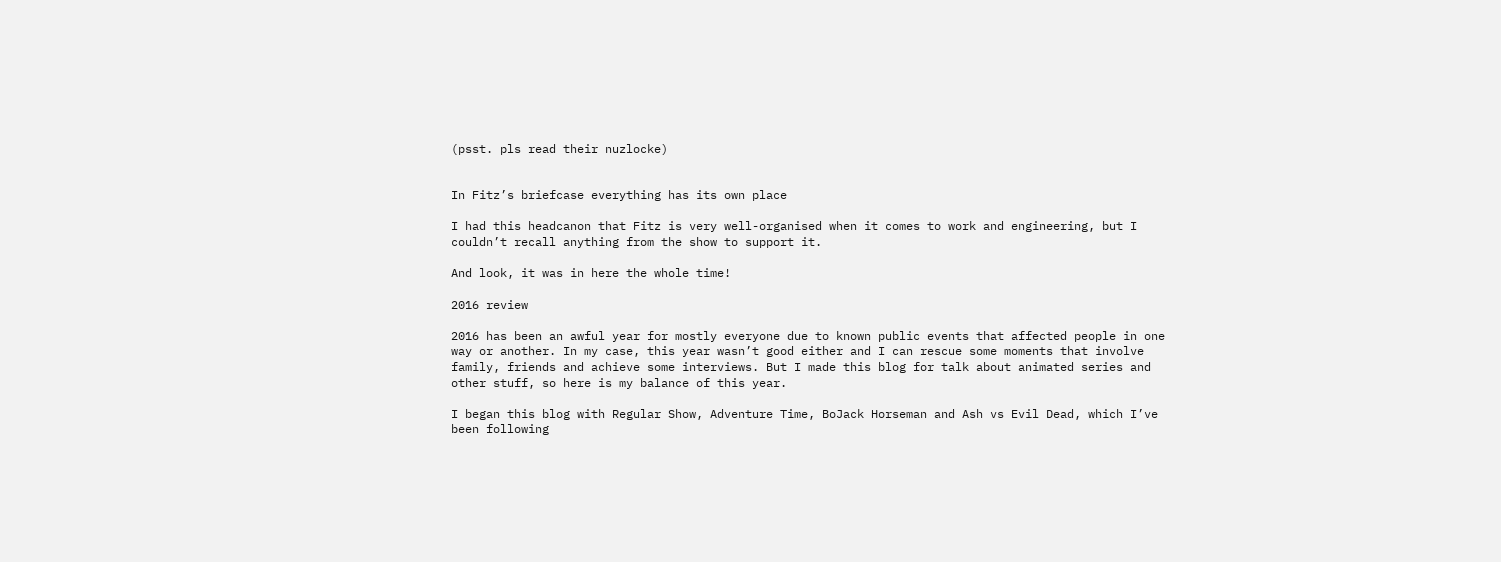(psst. pls read their nuzlocke)


In Fitz’s briefcase everything has its own place

I had this headcanon that Fitz is very well-organised when it comes to work and engineering, but I couldn’t recall anything from the show to support it.

And look, it was in here the whole time!

2016 review

2016 has been an awful year for mostly everyone due to known public events that affected people in one way or another. In my case, this year wasn’t good either and I can rescue some moments that involve family, friends and achieve some interviews. But I made this blog for talk about animated series and other stuff, so here is my balance of this year.

I began this blog with Regular Show, Adventure Time, BoJack Horseman and Ash vs Evil Dead, which I’ve been following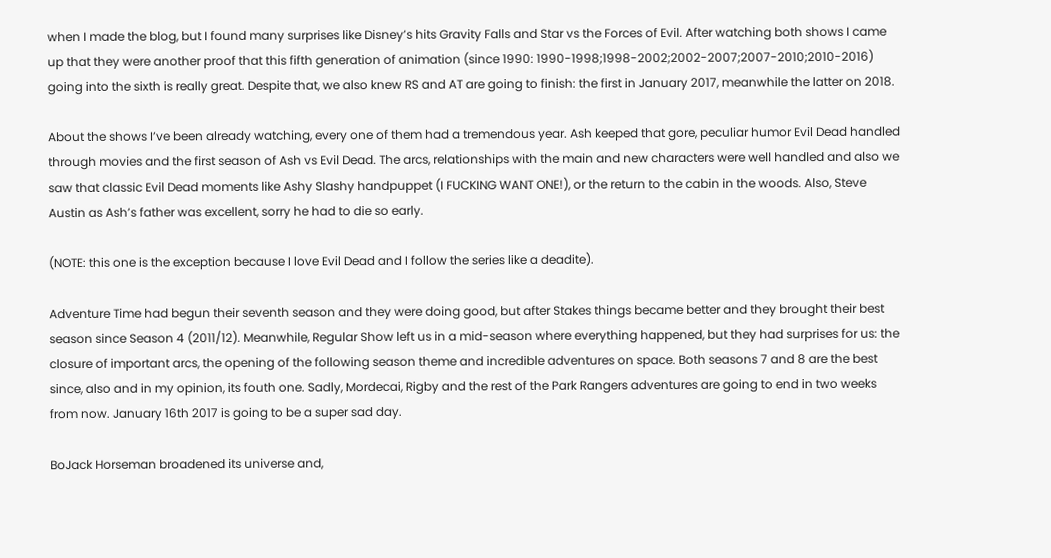when I made the blog, but I found many surprises like Disney’s hits Gravity Falls and Star vs the Forces of Evil. After watching both shows I came up that they were another proof that this fifth generation of animation (since 1990: 1990-1998;1998-2002;2002-2007;2007-2010;2010-2016) going into the sixth is really great. Despite that, we also knew RS and AT are going to finish: the first in January 2017, meanwhile the latter on 2018.

About the shows I’ve been already watching, every one of them had a tremendous year. Ash keeped that gore, peculiar humor Evil Dead handled through movies and the first season of Ash vs Evil Dead. The arcs, relationships with the main and new characters were well handled and also we saw that classic Evil Dead moments like Ashy Slashy handpuppet (I FUCKING WANT ONE!), or the return to the cabin in the woods. Also, Steve Austin as Ash’s father was excellent, sorry he had to die so early.

(NOTE: this one is the exception because I love Evil Dead and I follow the series like a deadite).

Adventure Time had begun their seventh season and they were doing good, but after Stakes things became better and they brought their best season since Season 4 (2011/12). Meanwhile, Regular Show left us in a mid-season where everything happened, but they had surprises for us: the closure of important arcs, the opening of the following season theme and incredible adventures on space. Both seasons 7 and 8 are the best since, also and in my opinion, its fouth one. Sadly, Mordecai, Rigby and the rest of the Park Rangers adventures are going to end in two weeks from now. January 16th 2017 is going to be a super sad day.

BoJack Horseman broadened its universe and,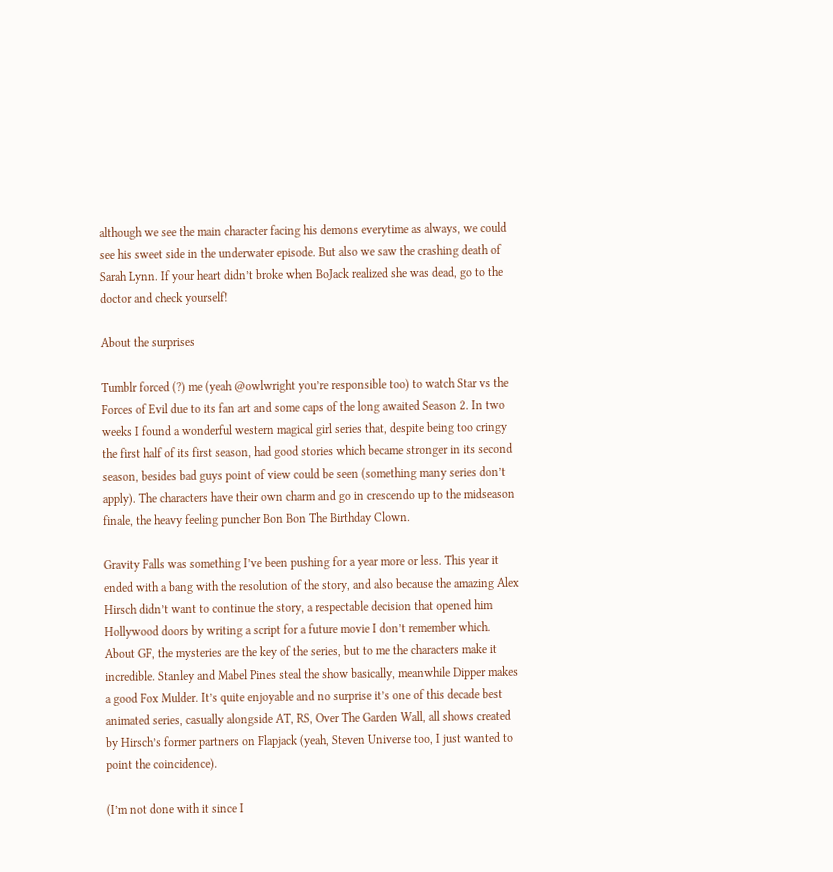although we see the main character facing his demons everytime as always, we could see his sweet side in the underwater episode. But also we saw the crashing death of Sarah Lynn. If your heart didn’t broke when BoJack realized she was dead, go to the doctor and check yourself!

About the surprises

Tumblr forced (?) me (yeah @owlwright you’re responsible too) to watch Star vs the Forces of Evil due to its fan art and some caps of the long awaited Season 2. In two weeks I found a wonderful western magical girl series that, despite being too cringy the first half of its first season, had good stories which became stronger in its second season, besides bad guys point of view could be seen (something many series don’t apply). The characters have their own charm and go in crescendo up to the midseason finale, the heavy feeling puncher Bon Bon The Birthday Clown.

Gravity Falls was something I’ve been pushing for a year more or less. This year it ended with a bang with the resolution of the story, and also because the amazing Alex Hirsch didn’t want to continue the story, a respectable decision that opened him Hollywood doors by writing a script for a future movie I don’t remember which. About GF, the mysteries are the key of the series, but to me the characters make it incredible. Stanley and Mabel Pines steal the show basically, meanwhile Dipper makes a good Fox Mulder. It’s quite enjoyable and no surprise it’s one of this decade best animated series, casually alongside AT, RS, Over The Garden Wall, all shows created by Hirsch’s former partners on Flapjack (yeah, Steven Universe too, I just wanted to point the coincidence).

(I’m not done with it since I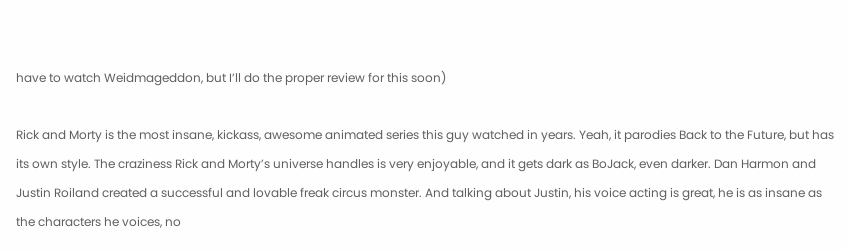have to watch Weidmageddon, but I’ll do the proper review for this soon)

Rick and Morty is the most insane, kickass, awesome animated series this guy watched in years. Yeah, it parodies Back to the Future, but has its own style. The craziness Rick and Morty’s universe handles is very enjoyable, and it gets dark as BoJack, even darker. Dan Harmon and Justin Roiland created a successful and lovable freak circus monster. And talking about Justin, his voice acting is great, he is as insane as the characters he voices, no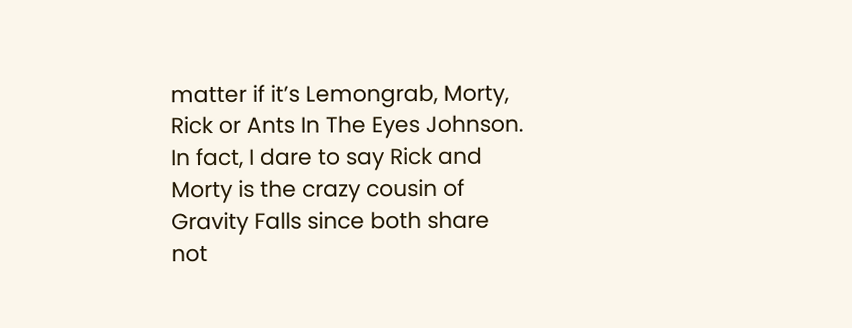matter if it’s Lemongrab, Morty, Rick or Ants In The Eyes Johnson. In fact, I dare to say Rick and Morty is the crazy cousin of Gravity Falls since both share not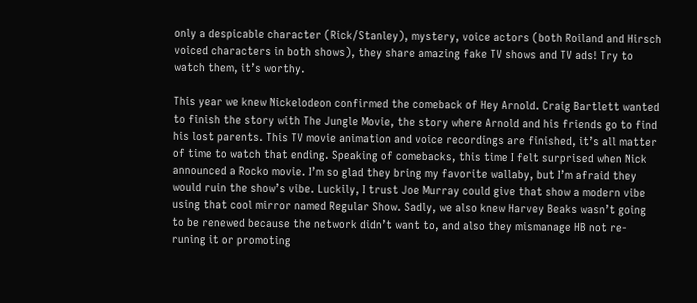only a despicable character (Rick/Stanley), mystery, voice actors (both Roiland and Hirsch voiced characters in both shows), they share amazing fake TV shows and TV ads! Try to watch them, it’s worthy.

This year we knew Nickelodeon confirmed the comeback of Hey Arnold. Craig Bartlett wanted to finish the story with The Jungle Movie, the story where Arnold and his friends go to find his lost parents. This TV movie animation and voice recordings are finished, it’s all matter of time to watch that ending. Speaking of comebacks, this time I felt surprised when Nick announced a Rocko movie. I’m so glad they bring my favorite wallaby, but I’m afraid they would ruin the show’s vibe. Luckily, I trust Joe Murray could give that show a modern vibe using that cool mirror named Regular Show. Sadly, we also knew Harvey Beaks wasn’t going to be renewed because the network didn’t want to, and also they mismanage HB not re-runing it or promoting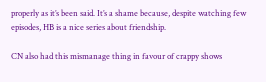properly as it’s been said. It’s a shame because, despite watching few episodes, HB is a nice series about friendship.

CN also had this mismanage thing in favour of crappy shows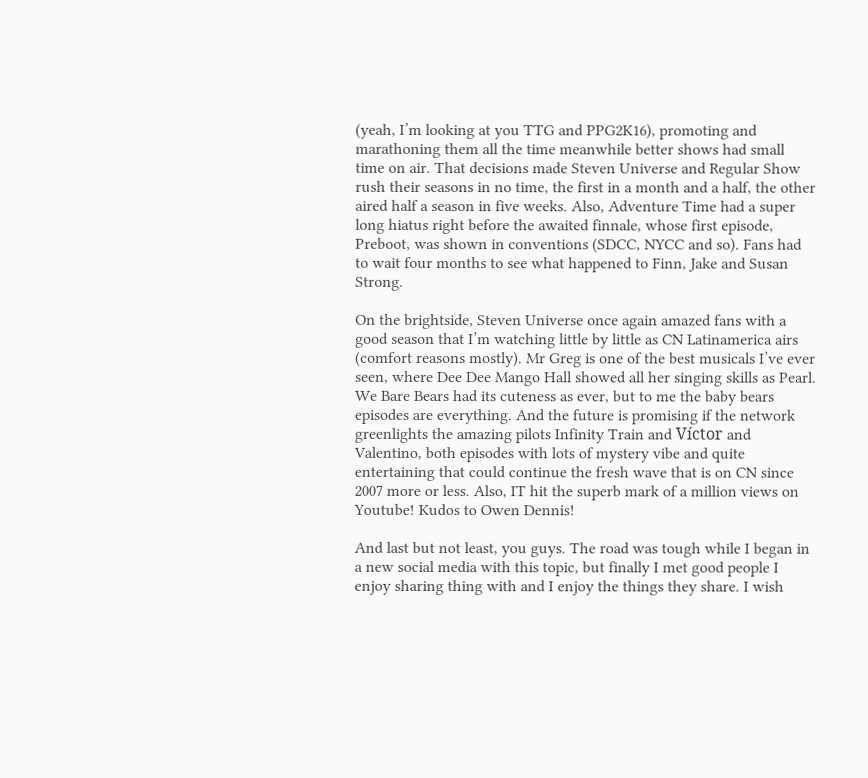(yeah, I’m looking at you TTG and PPG2K16), promoting and marathoning them all the time meanwhile better shows had small time on air. That decisions made Steven Universe and Regular Show rush their seasons in no time, the first in a month and a half, the other aired half a season in five weeks. Also, Adventure Time had a super long hiatus right before the awaited finnale, whose first episode, Preboot, was shown in conventions (SDCC, NYCC and so). Fans had to wait four months to see what happened to Finn, Jake and Susan Strong.

On the brightside, Steven Universe once again amazed fans with a good season that I’m watching little by little as CN Latinamerica airs (comfort reasons mostly). Mr Greg is one of the best musicals I’ve ever seen, where Dee Dee Mango Hall showed all her singing skills as Pearl. We Bare Bears had its cuteness as ever, but to me the baby bears episodes are everything. And the future is promising if the network greenlights the amazing pilots Infinity Train and Víctor and Valentino, both episodes with lots of mystery vibe and quite entertaining that could continue the fresh wave that is on CN since 2007 more or less. Also, IT hit the superb mark of a million views on Youtube! Kudos to Owen Dennis!

And last but not least, you guys. The road was tough while I began in a new social media with this topic, but finally I met good people I enjoy sharing thing with and I enjoy the things they share. I wish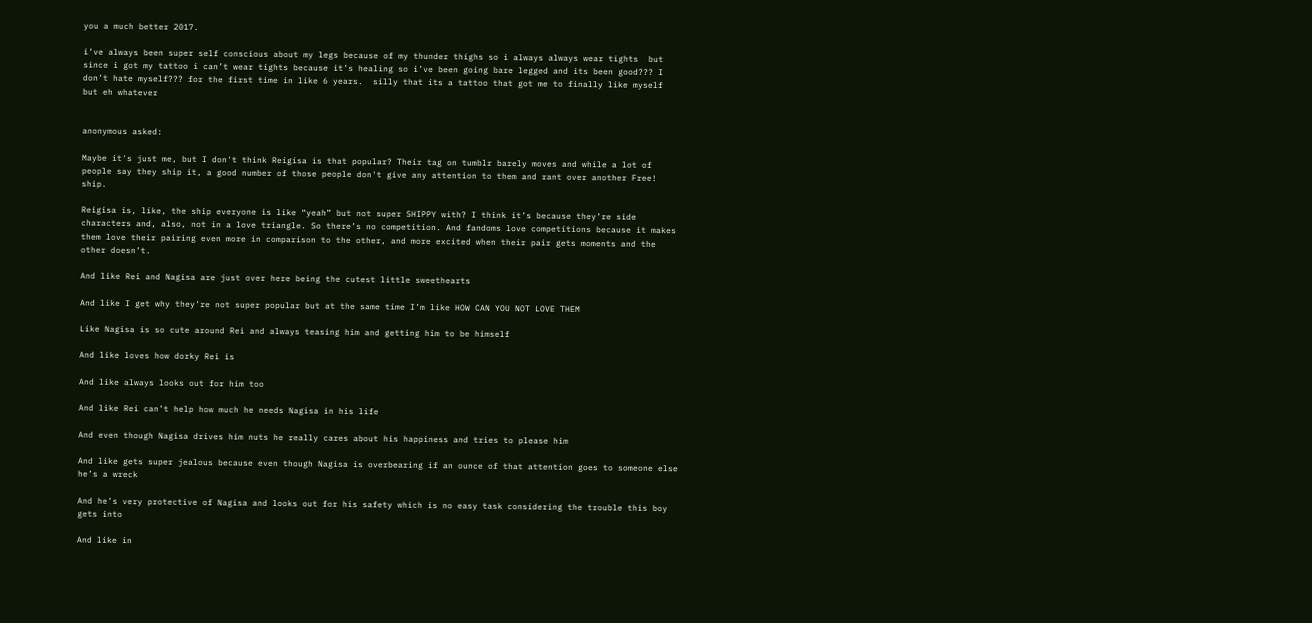you a much better 2017.

i’ve always been super self conscious about my legs because of my thunder thighs so i always always wear tights  but since i got my tattoo i can’t wear tights because it’s healing so i’ve been going bare legged and its been good??? I don’t hate myself??? for the first time in like 6 years.  silly that its a tattoo that got me to finally like myself  but eh whatever


anonymous asked:

Maybe it's just me, but I don't think Reigisa is that popular? Their tag on tumblr barely moves and while a lot of people say they ship it, a good number of those people don't give any attention to them and rant over another Free! ship.

Reigisa is, like, the ship everyone is like “yeah” but not super SHIPPY with? I think it’s because they’re side characters and, also, not in a love triangle. So there’s no competition. And fandoms love competitions because it makes them love their pairing even more in comparison to the other, and more excited when their pair gets moments and the other doesn’t.

And like Rei and Nagisa are just over here being the cutest little sweethearts

And like I get why they’re not super popular but at the same time I’m like HOW CAN YOU NOT LOVE THEM

Like Nagisa is so cute around Rei and always teasing him and getting him to be himself

And like loves how dorky Rei is

And like always looks out for him too

And like Rei can’t help how much he needs Nagisa in his life

And even though Nagisa drives him nuts he really cares about his happiness and tries to please him

And like gets super jealous because even though Nagisa is overbearing if an ounce of that attention goes to someone else he’s a wreck

And he’s very protective of Nagisa and looks out for his safety which is no easy task considering the trouble this boy gets into

And like in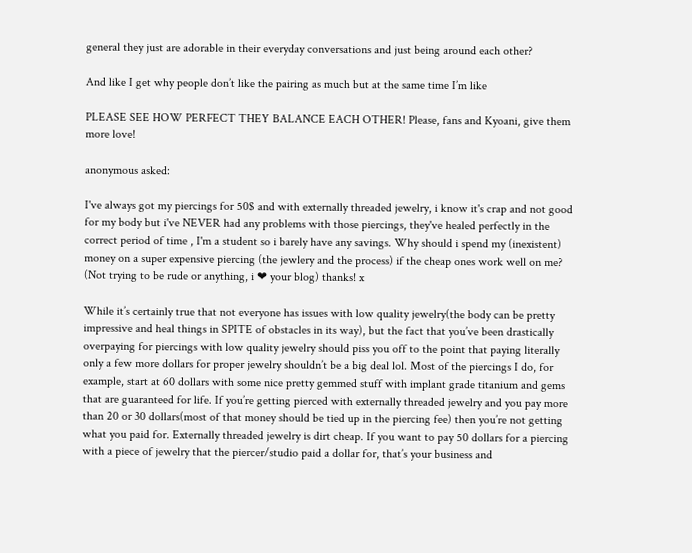general they just are adorable in their everyday conversations and just being around each other?

And like I get why people don’t like the pairing as much but at the same time I’m like

PLEASE SEE HOW PERFECT THEY BALANCE EACH OTHER! Please, fans and Kyoani, give them more love!

anonymous asked:

I've always got my piercings for 50$ and with externally threaded jewelry, i know it's crap and not good for my body but i've NEVER had any problems with those piercings, they've healed perfectly in the correct period of time , I'm a student so i barely have any savings. Why should i spend my (inexistent) money on a super expensive piercing (the jewlery and the process) if the cheap ones work well on me? (Not trying to be rude or anything, i ❤ your blog) thanks! x

While it’s certainly true that not everyone has issues with low quality jewelry(the body can be pretty impressive and heal things in SPITE of obstacles in its way), but the fact that you’ve been drastically overpaying for piercings with low quality jewelry should piss you off to the point that paying literally only a few more dollars for proper jewelry shouldn’t be a big deal lol. Most of the piercings I do, for example, start at 60 dollars with some nice pretty gemmed stuff with implant grade titanium and gems that are guaranteed for life. If you’re getting pierced with externally threaded jewelry and you pay more than 20 or 30 dollars(most of that money should be tied up in the piercing fee) then you’re not getting what you paid for. Externally threaded jewelry is dirt cheap. If you want to pay 50 dollars for a piercing with a piece of jewelry that the piercer/studio paid a dollar for, that’s your business and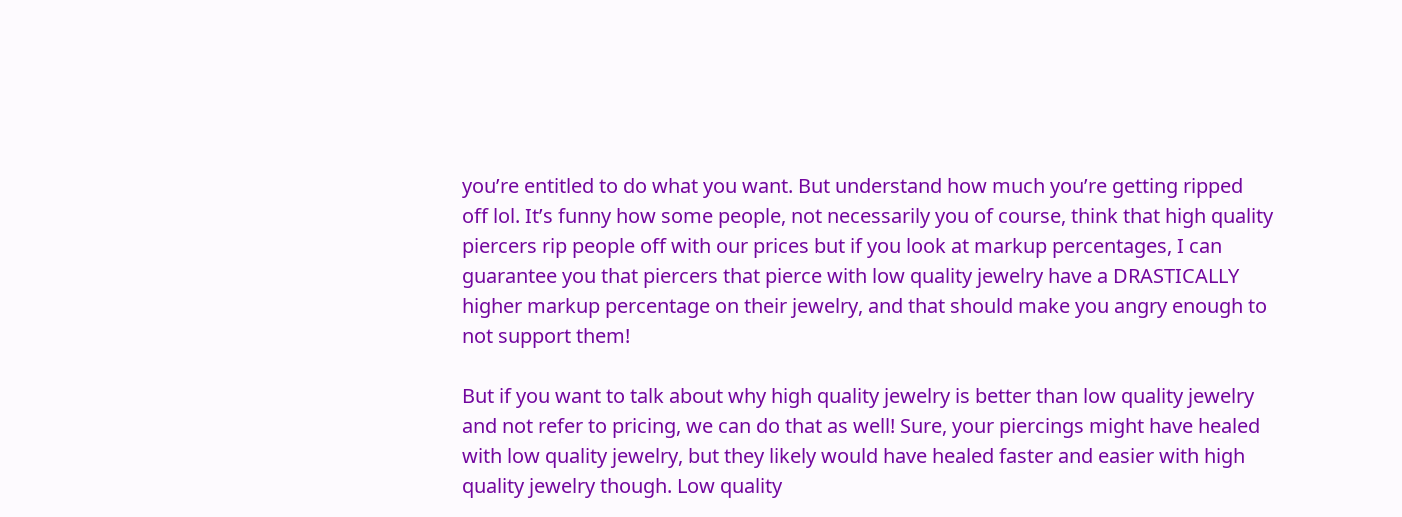you’re entitled to do what you want. But understand how much you’re getting ripped off lol. It’s funny how some people, not necessarily you of course, think that high quality piercers rip people off with our prices but if you look at markup percentages, I can guarantee you that piercers that pierce with low quality jewelry have a DRASTICALLY higher markup percentage on their jewelry, and that should make you angry enough to not support them!

But if you want to talk about why high quality jewelry is better than low quality jewelry and not refer to pricing, we can do that as well! Sure, your piercings might have healed with low quality jewelry, but they likely would have healed faster and easier with high quality jewelry though. Low quality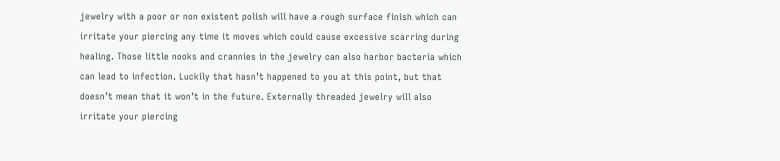jewelry with a poor or non existent polish will have a rough surface finish which can irritate your piercing any time it moves which could cause excessive scarring during healing. Those little nooks and crannies in the jewelry can also harbor bacteria which can lead to infection. Luckily that hasn’t happened to you at this point, but that doesn’t mean that it won’t in the future. Externally threaded jewelry will also irritate your piercing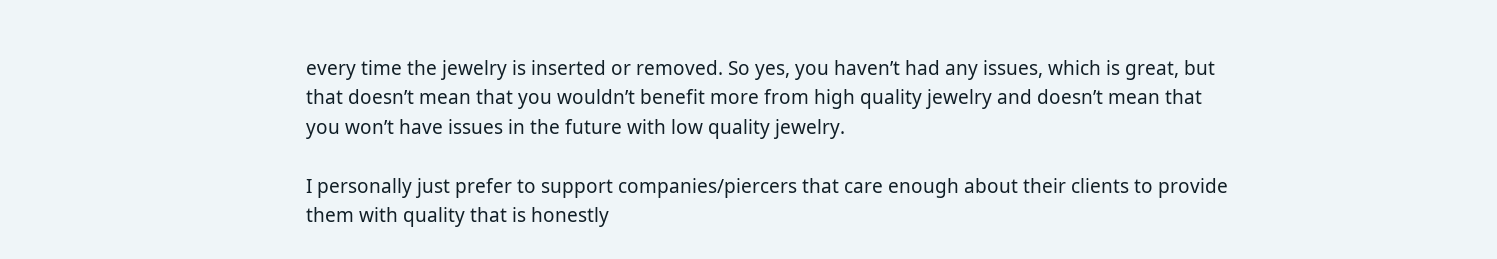every time the jewelry is inserted or removed. So yes, you haven’t had any issues, which is great, but that doesn’t mean that you wouldn’t benefit more from high quality jewelry and doesn’t mean that you won’t have issues in the future with low quality jewelry.

I personally just prefer to support companies/piercers that care enough about their clients to provide them with quality that is honestly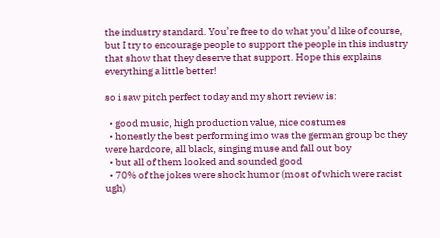the industry standard. You’re free to do what you’d like of course, but I try to encourage people to support the people in this industry that show that they deserve that support. Hope this explains everything a little better!

so i saw pitch perfect today and my short review is:

  • good music, high production value, nice costumes
  • honestly the best performing imo was the german group bc they were hardcore, all black, singing muse and fall out boy
  • but all of them looked and sounded good
  • 70% of the jokes were shock humor (most of which were racist ugh)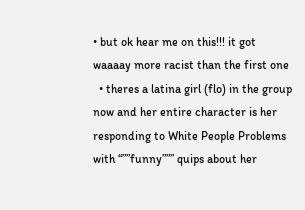• but ok hear me on this!!! it got waaaay more racist than the first one
  • theres a latina girl (flo) in the group now and her entire character is her responding to White People Problems with “””funny””” quips about her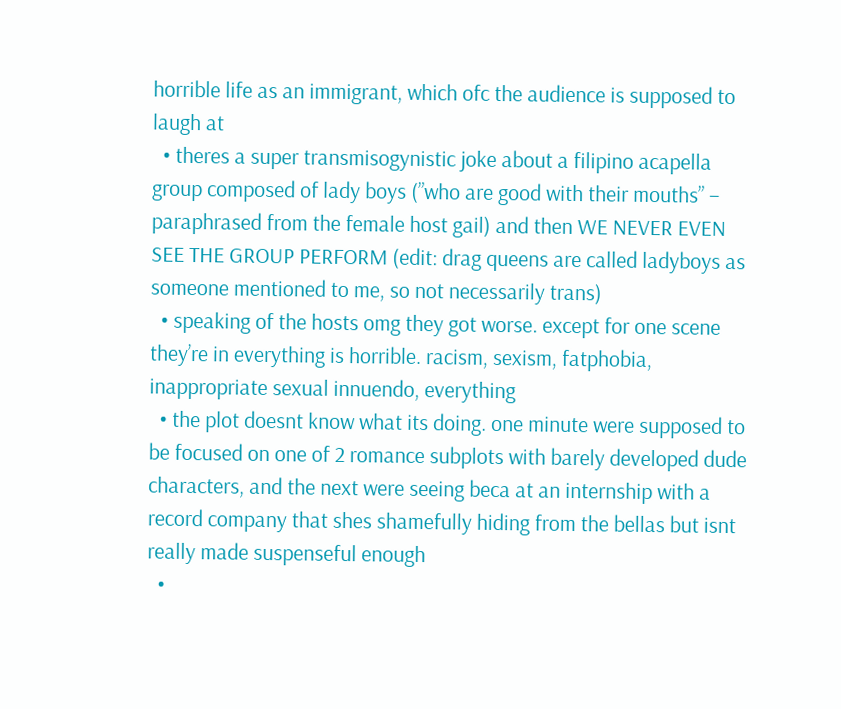horrible life as an immigrant, which ofc the audience is supposed to laugh at
  • theres a super transmisogynistic joke about a filipino acapella group composed of lady boys (”who are good with their mouths” – paraphrased from the female host gail) and then WE NEVER EVEN SEE THE GROUP PERFORM (edit: drag queens are called ladyboys as someone mentioned to me, so not necessarily trans)
  • speaking of the hosts omg they got worse. except for one scene they’re in everything is horrible. racism, sexism, fatphobia, inappropriate sexual innuendo, everything
  • the plot doesnt know what its doing. one minute were supposed to be focused on one of 2 romance subplots with barely developed dude characters, and the next were seeing beca at an internship with a record company that shes shamefully hiding from the bellas but isnt really made suspenseful enough
  •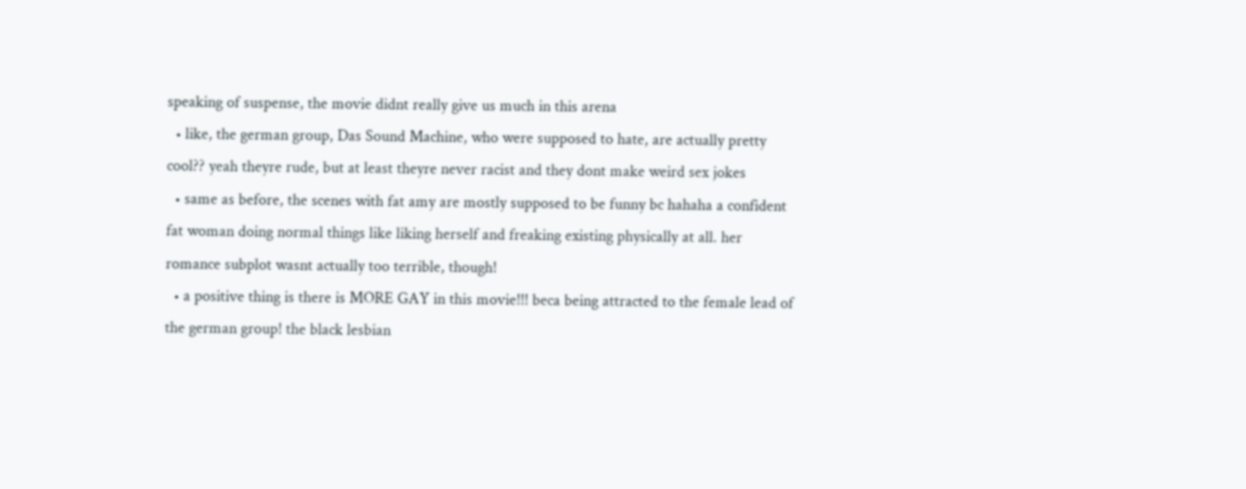speaking of suspense, the movie didnt really give us much in this arena
  • like, the german group, Das Sound Machine, who were supposed to hate, are actually pretty cool?? yeah theyre rude, but at least theyre never racist and they dont make weird sex jokes
  • same as before, the scenes with fat amy are mostly supposed to be funny bc hahaha a confident fat woman doing normal things like liking herself and freaking existing physically at all. her romance subplot wasnt actually too terrible, though!
  • a positive thing is there is MORE GAY in this movie!!! beca being attracted to the female lead of the german group! the black lesbian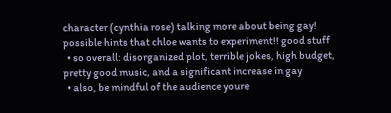character (cynthia rose) talking more about being gay! possible hints that chloe wants to experiment!! good stuff
  • so overall: disorganized plot, terrible jokes, high budget, pretty good music, and a significant increase in gay
  • also, be mindful of the audience youre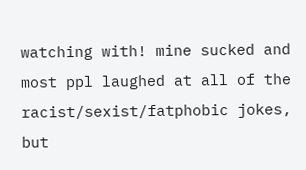watching with! mine sucked and most ppl laughed at all of the racist/sexist/fatphobic jokes, but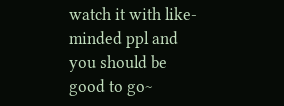watch it with like-minded ppl and you should be good to go~